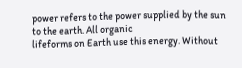power refers to the power supplied by the sun to the earth. All organic
lifeforms on Earth use this energy. Without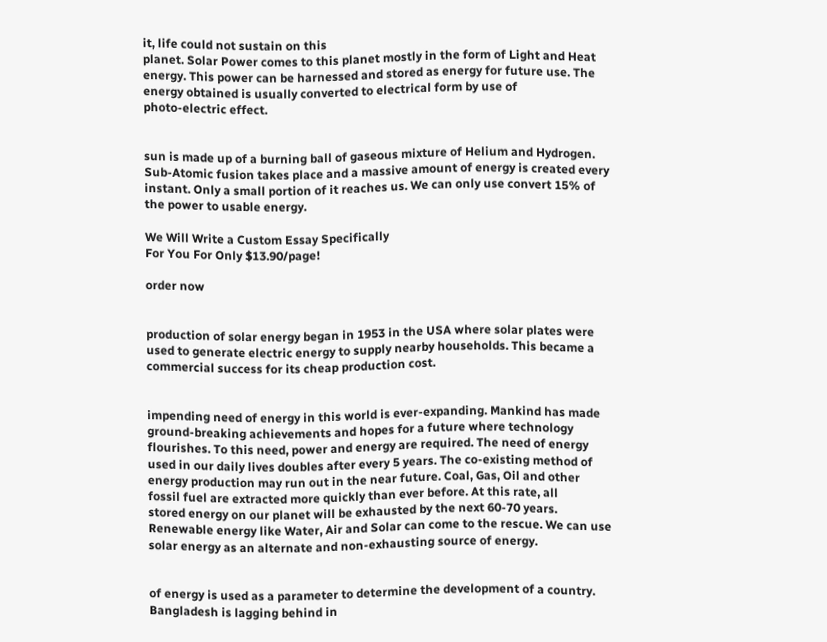it, life could not sustain on this
planet. Solar Power comes to this planet mostly in the form of Light and Heat
energy. This power can be harnessed and stored as energy for future use. The
energy obtained is usually converted to electrical form by use of
photo-electric effect.


sun is made up of a burning ball of gaseous mixture of Helium and Hydrogen.
Sub-Atomic fusion takes place and a massive amount of energy is created every
instant. Only a small portion of it reaches us. We can only use convert 15% of
the power to usable energy.

We Will Write a Custom Essay Specifically
For You For Only $13.90/page!

order now


production of solar energy began in 1953 in the USA where solar plates were
used to generate electric energy to supply nearby households. This became a
commercial success for its cheap production cost.


impending need of energy in this world is ever-expanding. Mankind has made
ground-breaking achievements and hopes for a future where technology
flourishes. To this need, power and energy are required. The need of energy
used in our daily lives doubles after every 5 years. The co-existing method of
energy production may run out in the near future. Coal, Gas, Oil and other
fossil fuel are extracted more quickly than ever before. At this rate, all
stored energy on our planet will be exhausted by the next 60-70 years.
Renewable energy like Water, Air and Solar can come to the rescue. We can use
solar energy as an alternate and non-exhausting source of energy.


of energy is used as a parameter to determine the development of a country.
Bangladesh is lagging behind in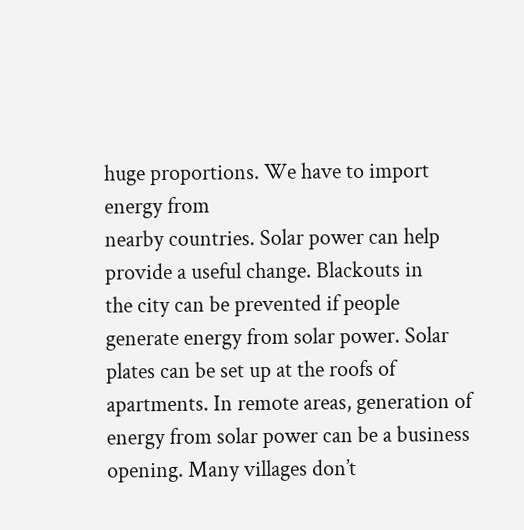huge proportions. We have to import energy from
nearby countries. Solar power can help provide a useful change. Blackouts in
the city can be prevented if people generate energy from solar power. Solar
plates can be set up at the roofs of apartments. In remote areas, generation of
energy from solar power can be a business opening. Many villages don’t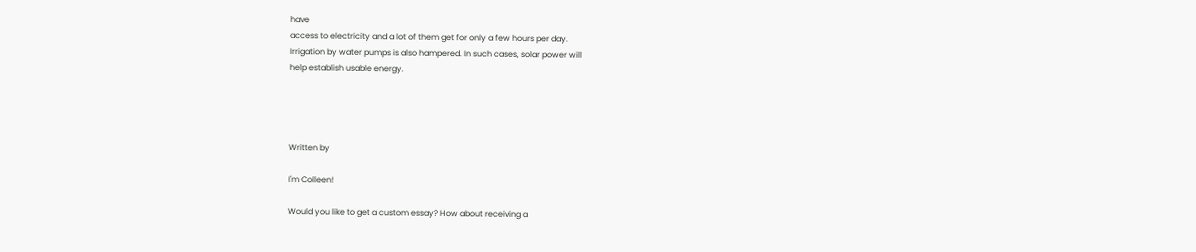have
access to electricity and a lot of them get for only a few hours per day.
Irrigation by water pumps is also hampered. In such cases, solar power will
help establish usable energy.




Written by

I'm Colleen!

Would you like to get a custom essay? How about receiving a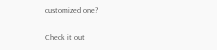customized one?

Check it out